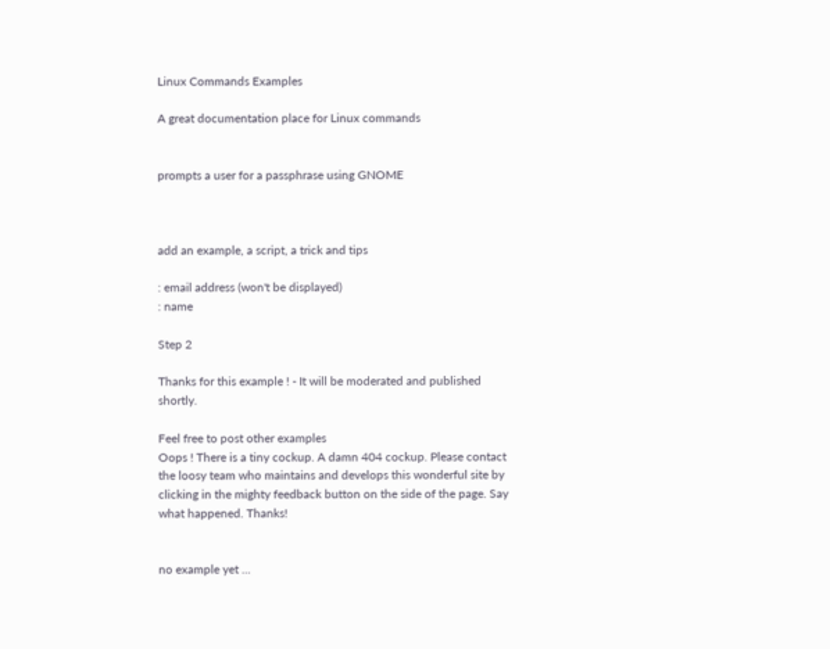Linux Commands Examples

A great documentation place for Linux commands


prompts a user for a passphrase using GNOME



add an example, a script, a trick and tips

: email address (won't be displayed)
: name

Step 2

Thanks for this example ! - It will be moderated and published shortly.

Feel free to post other examples
Oops ! There is a tiny cockup. A damn 404 cockup. Please contact the loosy team who maintains and develops this wonderful site by clicking in the mighty feedback button on the side of the page. Say what happened. Thanks!


no example yet ...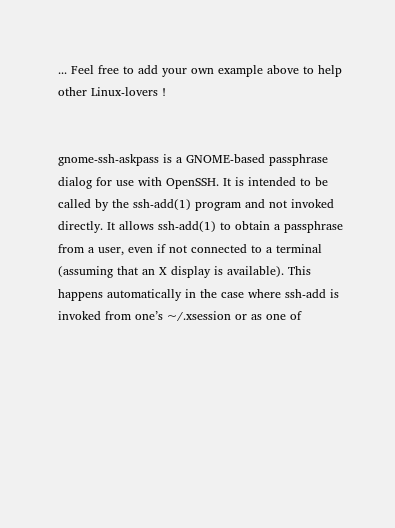... Feel free to add your own example above to help other Linux-lovers !


gnome-ssh-askpass is a GNOME-based passphrase dialog for use with OpenSSH. It is intended to be called by the ssh-add(1) program and not invoked directly. It allows ssh-add(1) to obtain a passphrase from a user, even if not connected to a terminal (assuming that an X display is available). This happens automatically in the case where ssh-add is invoked from one’s ~/.xsession or as one of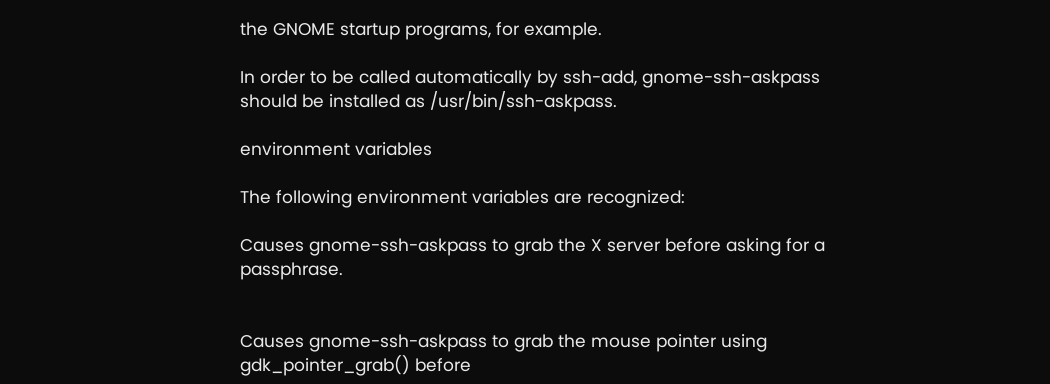the GNOME startup programs, for example.

In order to be called automatically by ssh-add, gnome-ssh-askpass should be installed as /usr/bin/ssh-askpass.

environment variables

The following environment variables are recognized:

Causes gnome-ssh-askpass to grab the X server before asking for a passphrase.


Causes gnome-ssh-askpass to grab the mouse pointer using gdk_pointer_grab() before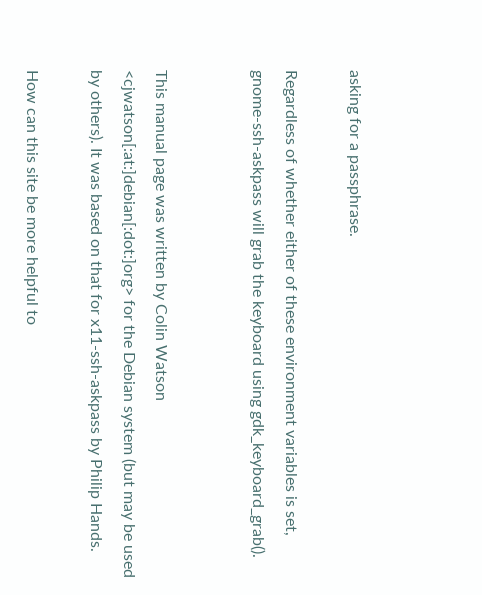asking for a passphrase.

Regardless of whether either of these environment variables is set, gnome-ssh-askpass will grab the keyboard using gdk_keyboard_grab().


This manual page was written by Colin Watson <cjwatson[:at:]debian[:dot:]org> for the Debian system (but may be used by others). It was based on that for x11-ssh-askpass by Philip Hands.

How can this site be more helpful to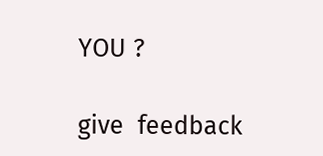YOU ?

give  feedback